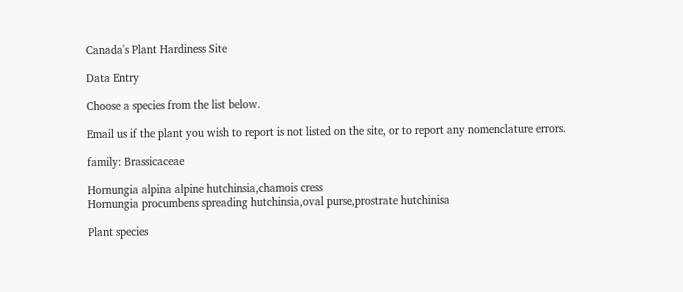Canada's Plant Hardiness Site

Data Entry

Choose a species from the list below.

Email us if the plant you wish to report is not listed on the site, or to report any nomenclature errors.

family: Brassicaceae

Hornungia alpina alpine hutchinsia,chamois cress
Hornungia procumbens spreading hutchinsia,oval purse,prostrate hutchinisa

Plant species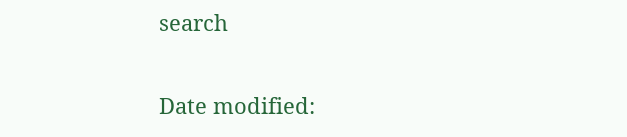search

Date modified: